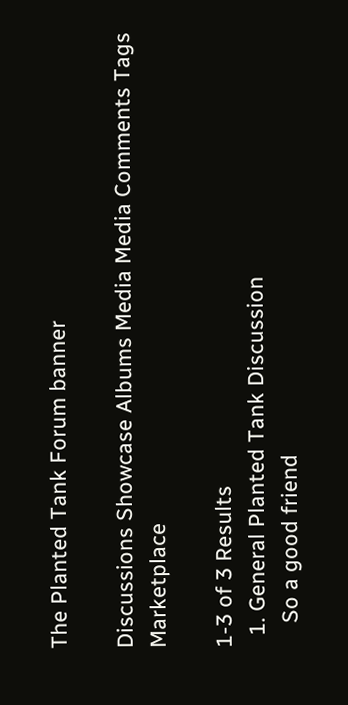The Planted Tank Forum banner

Discussions Showcase Albums Media Media Comments Tags Marketplace

1-3 of 3 Results
  1. General Planted Tank Discussion
    So a good friend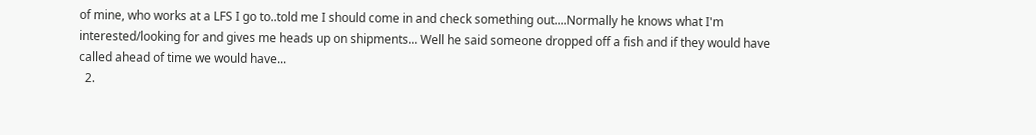of mine, who works at a LFS I go to..told me I should come in and check something out....Normally he knows what I'm interested/looking for and gives me heads up on shipments... Well he said someone dropped off a fish and if they would have called ahead of time we would have...
  2.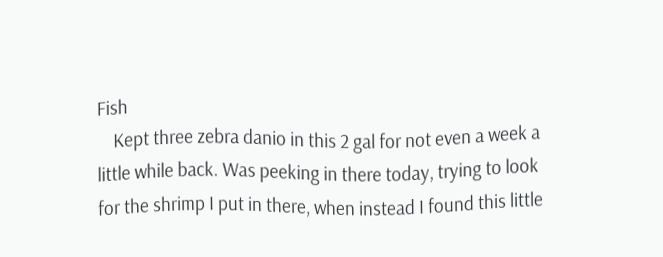Fish
    Kept three zebra danio in this 2 gal for not even a week a little while back. Was peeking in there today, trying to look for the shrimp I put in there, when instead I found this little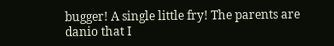bugger! A single little fry! The parents are danio that I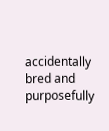accidentally bred and purposefully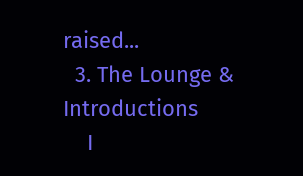raised...
  3. The Lounge & Introductions
    I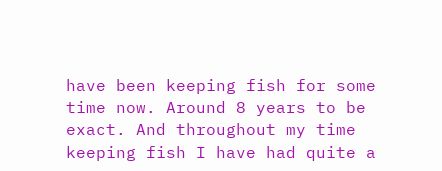have been keeping fish for some time now. Around 8 years to be exact. And throughout my time keeping fish I have had quite a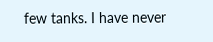few tanks. I have never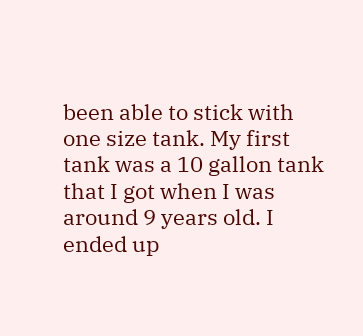been able to stick with one size tank. My first tank was a 10 gallon tank that I got when I was around 9 years old. I ended up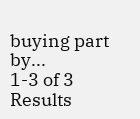buying part by...
1-3 of 3 Results